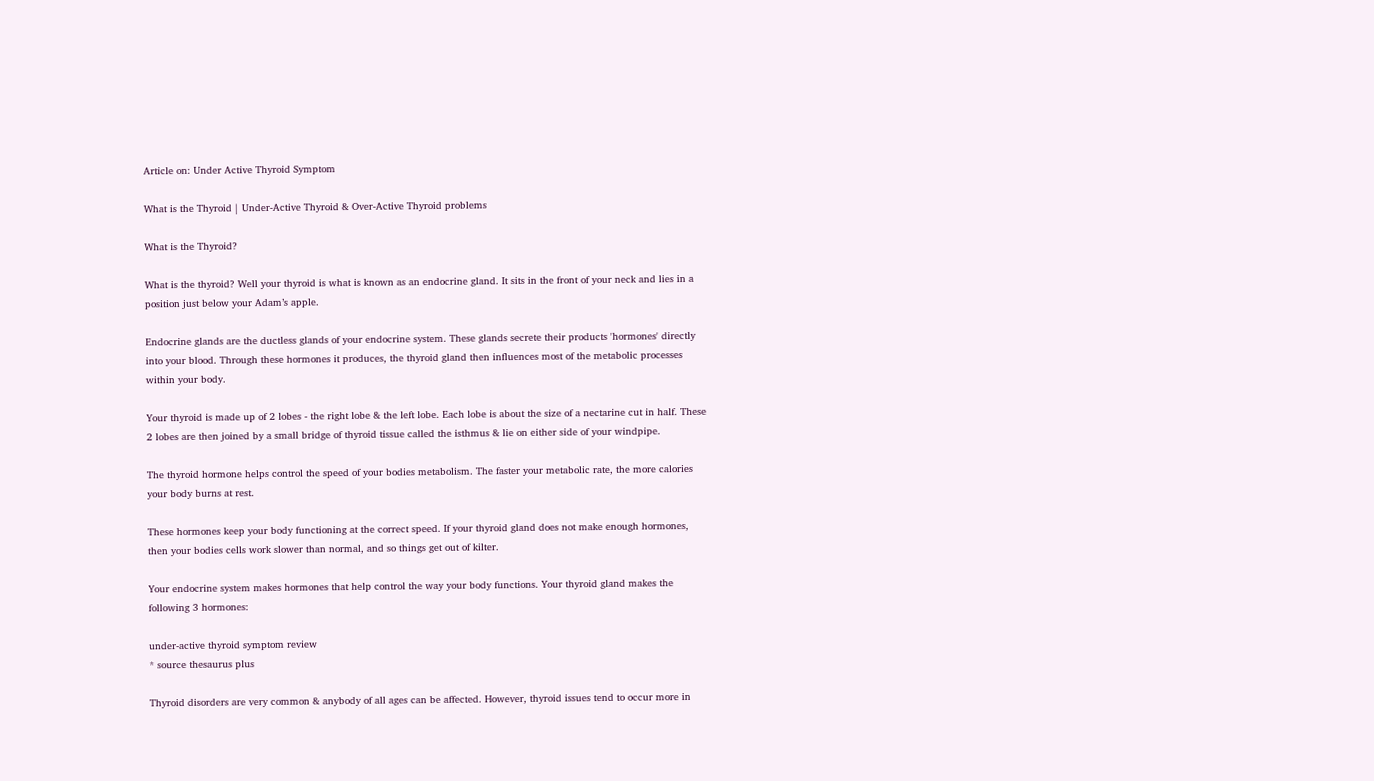Article on: Under Active Thyroid Symptom

What is the Thyroid | Under-Active Thyroid & Over-Active Thyroid problems

What is the Thyroid?

What is the thyroid? Well your thyroid is what is known as an endocrine gland. It sits in the front of your neck and lies in a position just below your Adam’s apple.

Endocrine glands are the ductless glands of your endocrine system. These glands secrete their products 'hormones' directly into your blood. Through these hormones it produces, the thyroid gland then influences most of the metabolic processes within your body.

Your thyroid is made up of 2 lobes - the right lobe & the left lobe. Each lobe is about the size of a nectarine cut in half. These 2 lobes are then joined by a small bridge of thyroid tissue called the isthmus & lie on either side of your windpipe.

The thyroid hormone helps control the speed of your bodies metabolism. The faster your metabolic rate, the more calories your body burns at rest.

These hormones keep your body functioning at the correct speed. If your thyroid gland does not make enough hormones, then your bodies cells work slower than normal, and so things get out of kilter.

Your endocrine system makes hormones that help control the way your body functions. Your thyroid gland makes the following 3 hormones:

under-active thyroid symptom review
* source thesaurus plus

Thyroid disorders are very common & anybody of all ages can be affected. However, thyroid issues tend to occur more in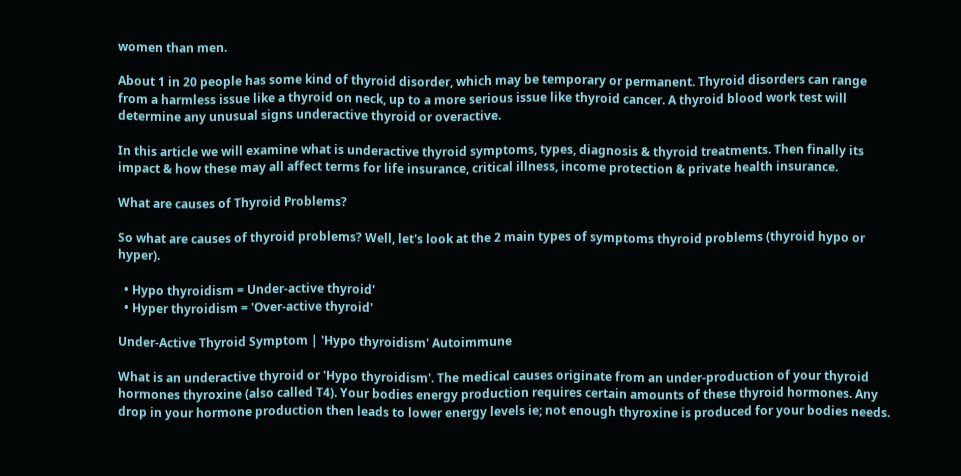women than men.

About 1 in 20 people has some kind of thyroid disorder, which may be temporary or permanent. Thyroid disorders can range from a harmless issue like a thyroid on neck, up to a more serious issue like thyroid cancer. A thyroid blood work test will determine any unusual signs underactive thyroid or overactive.

In this article we will examine what is underactive thyroid symptoms, types, diagnosis & thyroid treatments. Then finally its impact & how these may all affect terms for life insurance, critical illness, income protection & private health insurance.

What are causes of Thyroid Problems?

So what are causes of thyroid problems? Well, let's look at the 2 main types of symptoms thyroid problems (thyroid hypo or hyper).

  • Hypo thyroidism = Under-active thyroid'
  • Hyper thyroidism = 'Over-active thyroid'

Under-Active Thyroid Symptom | 'Hypo thyroidism' Autoimmune

What is an underactive thyroid or 'Hypo thyroidism'. The medical causes originate from an under-production of your thyroid hormones thyroxine (also called T4). Your bodies energy production requires certain amounts of these thyroid hormones. Any drop in your hormone production then leads to lower energy levels ie; not enough thyroxine is produced for your bodies needs.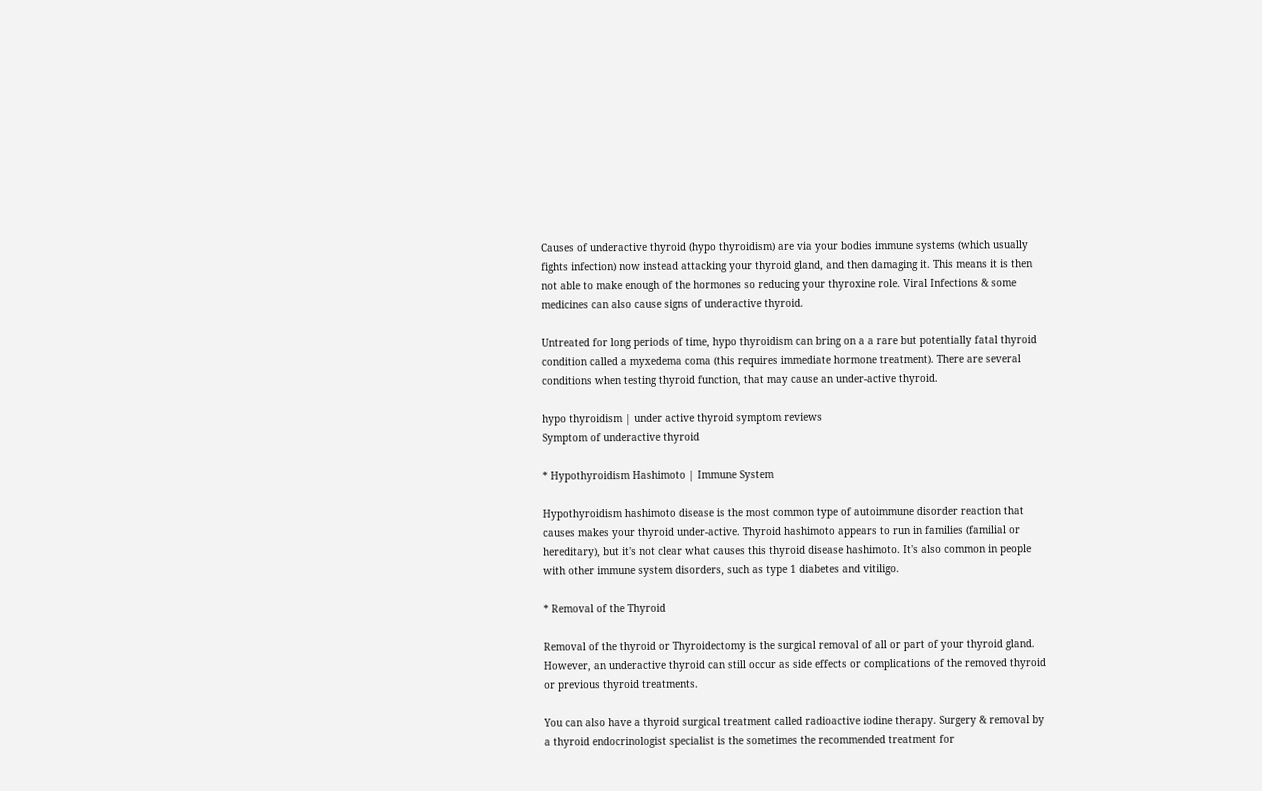Causes of underactive thyroid (hypo thyroidism) are via your bodies immune systems (which usually fights infection) now instead attacking your thyroid gland, and then damaging it. This means it is then not able to make enough of the hormones so reducing your thyroxine role. Viral Infections & some medicines can also cause signs of underactive thyroid.

Untreated for long periods of time, hypo thyroidism can bring on a a rare but potentially fatal thyroid condition called a myxedema coma (this requires immediate hormone treatment). There are several conditions when testing thyroid function, that may cause an under-active thyroid.

hypo thyroidism | under active thyroid symptom reviews
Symptom of underactive thyroid

* Hypothyroidism Hashimoto | Immune System

Hypothyroidism hashimoto disease is the most common type of autoimmune disorder reaction that causes makes your thyroid under-active. Thyroid hashimoto appears to run in families (familial or hereditary), but it's not clear what causes this thyroid disease hashimoto. It's also common in people with other immune system disorders, such as type 1 diabetes and vitiligo.

* Removal of the Thyroid

Removal of the thyroid or Thyroidectomy is the surgical removal of all or part of your thyroid gland. However, an underactive thyroid can still occur as side effects or complications of the removed thyroid or previous thyroid treatments.

You can also have a thyroid surgical treatment called radioactive iodine therapy. Surgery & removal by a thyroid endocrinologist specialist is the sometimes the recommended treatment for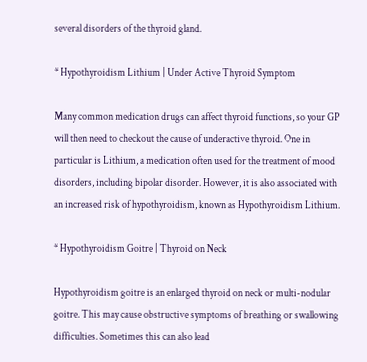several disorders of the thyroid gland.

* Hypothyroidism Lithium | Under Active Thyroid Symptom

Many common medication drugs can affect thyroid functions, so your GP will then need to checkout the cause of underactive thyroid. One in particular is Lithium, a medication often used for the treatment of mood disorders, including bipolar disorder. However, it is also associated with an increased risk of hypothyroidism, known as Hypothyroidism Lithium.

* Hypothyroidism Goitre | Thyroid on Neck

Hypothyroidism goitre is an enlarged thyroid on neck or multi-nodular goitre. This may cause obstructive symptoms of breathing or swallowing difficulties. Sometimes this can also lead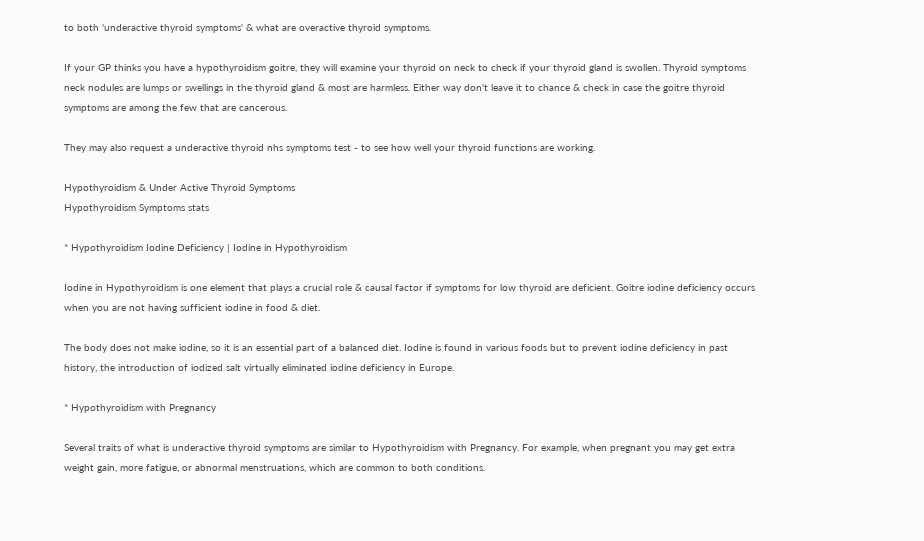to both 'underactive thyroid symptoms' & what are overactive thyroid symptoms.

If your GP thinks you have a hypothyroidism goitre, they will examine your thyroid on neck to check if your thyroid gland is swollen. Thyroid symptoms neck nodules are lumps or swellings in the thyroid gland & most are harmless. Either way don't leave it to chance & check in case the goitre thyroid symptoms are among the few that are cancerous.

They may also request a underactive thyroid nhs symptoms test - to see how well your thyroid functions are working.

Hypothyroidism & Under Active Thyroid Symptoms
Hypothyroidism Symptoms stats

* Hypothyroidism Iodine Deficiency | Iodine in Hypothyroidism

Iodine in Hypothyroidism is one element that plays a crucial role & causal factor if symptoms for low thyroid are deficient. Goitre iodine deficiency occurs when you are not having sufficient iodine in food & diet.

The body does not make iodine, so it is an essential part of a balanced diet. Iodine is found in various foods but to prevent iodine deficiency in past history, the introduction of iodized salt virtually eliminated iodine deficiency in Europe.

* Hypothyroidism with Pregnancy

Several traits of what is underactive thyroid symptoms are similar to Hypothyroidism with Pregnancy. For example, when pregnant you may get extra weight gain, more fatigue, or abnormal menstruations, which are common to both conditions.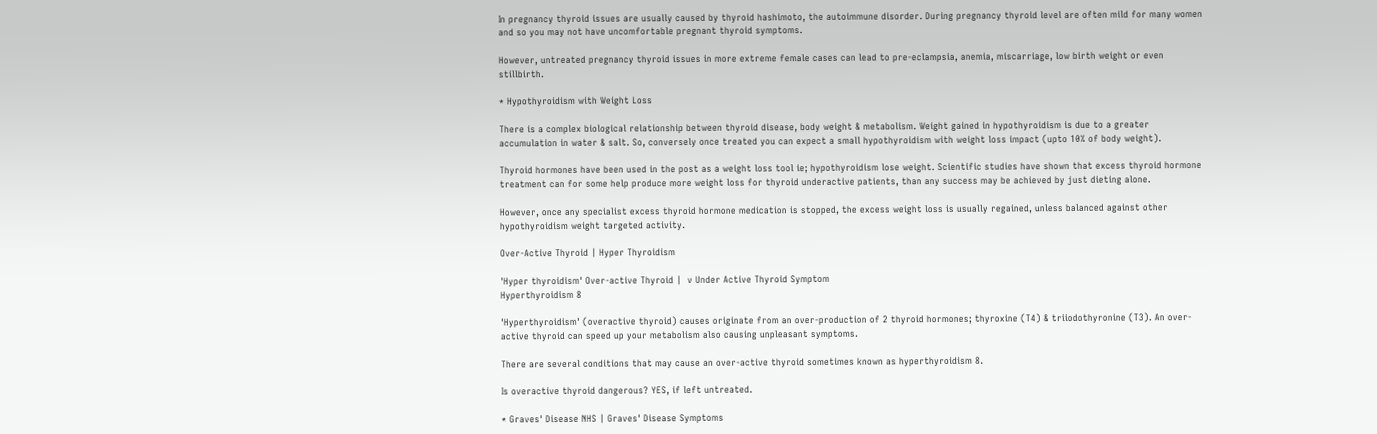In pregnancy thyroid issues are usually caused by thyroid hashimoto, the autoimmune disorder. During pregnancy thyroid level are often mild for many women and so you may not have uncomfortable pregnant thyroid symptoms.

However, untreated pregnancy thyroid issues in more extreme female cases can lead to pre-eclampsia, anemia, miscarriage, low birth weight or even stillbirth.

* Hypothyroidism with Weight Loss

There is a complex biological relationship between thyroid disease, body weight & metabolism. Weight gained in hypothyroidism is due to a greater accumulation in water & salt. So, conversely once treated you can expect a small hypothyroidism with weight loss impact (upto 10% of body weight).

Thyroid hormones have been used in the post as a weight loss tool ie; hypothyroidism lose weight. Scientific studies have shown that excess thyroid hormone treatment can for some help produce more weight loss for thyroid underactive patients, than any success may be achieved by just dieting alone.

However, once any specialist excess thyroid hormone medication is stopped, the excess weight loss is usually regained, unless balanced against other hypothyroidism weight targeted activity.

Over-Active Thyroid | Hyper Thyroidism

'Hyper thyroidism' Over-active Thyroid |  v Under Active Thyroid Symptom
Hyperthyroidism 8

'Hyperthyroidism' (overactive thyroid) causes originate from an over-production of 2 thyroid hormones; thyroxine (T4) & triiodothyronine (T3). An over-active thyroid can speed up your metabolism also causing unpleasant symptoms.

There are several conditions that may cause an over-active thyroid sometimes known as hyperthyroidism 8.

Is overactive thyroid dangerous? YES, if left untreated.

* Graves' Disease NHS | Graves' Disease Symptoms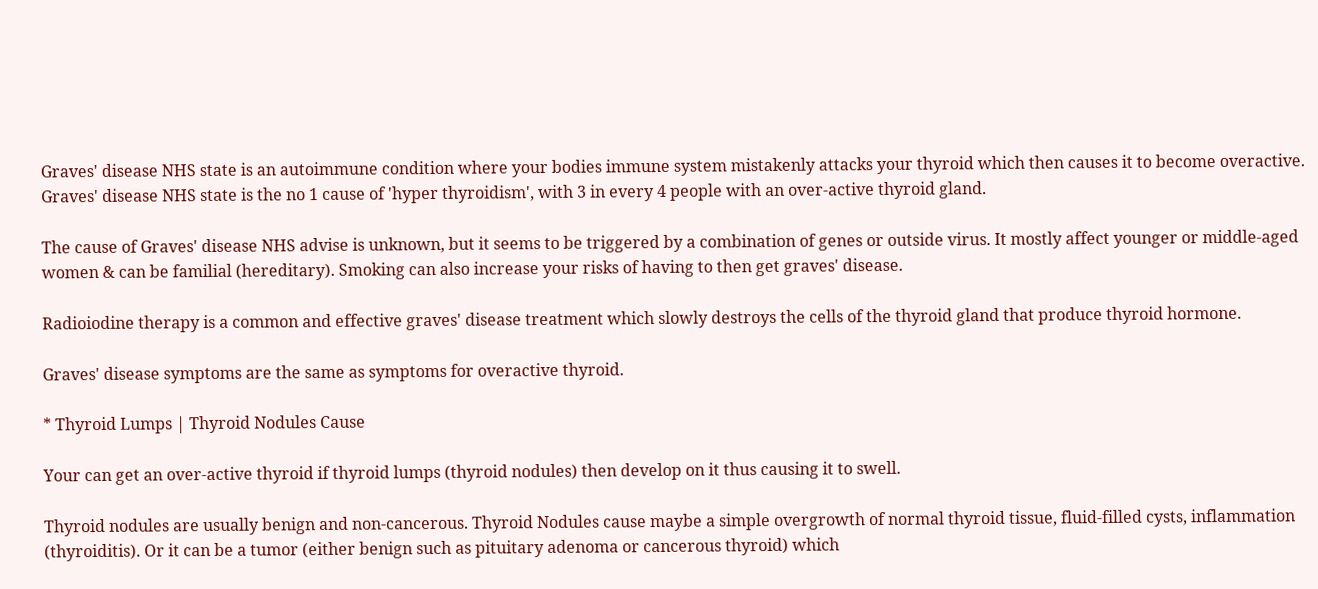Graves' disease NHS state is an autoimmune condition where your bodies immune system mistakenly attacks your thyroid which then causes it to become overactive. Graves' disease NHS state is the no 1 cause of 'hyper thyroidism', with 3 in every 4 people with an over-active thyroid gland.

The cause of Graves' disease NHS advise is unknown, but it seems to be triggered by a combination of genes or outside virus. It mostly affect younger or middle-aged women & can be familial (hereditary). Smoking can also increase your risks of having to then get graves' disease.

Radioiodine therapy is a common and effective graves' disease treatment which slowly destroys the cells of the thyroid gland that produce thyroid hormone.

Graves' disease symptoms are the same as symptoms for overactive thyroid.

* Thyroid Lumps | Thyroid Nodules Cause

Your can get an over-active thyroid if thyroid lumps (thyroid nodules) then develop on it thus causing it to swell.

Thyroid nodules are usually benign and non-cancerous. Thyroid Nodules cause maybe a simple overgrowth of normal thyroid tissue, fluid-filled cysts, inflammation (thyroiditis). Or it can be a tumor (either benign such as pituitary adenoma or cancerous thyroid) which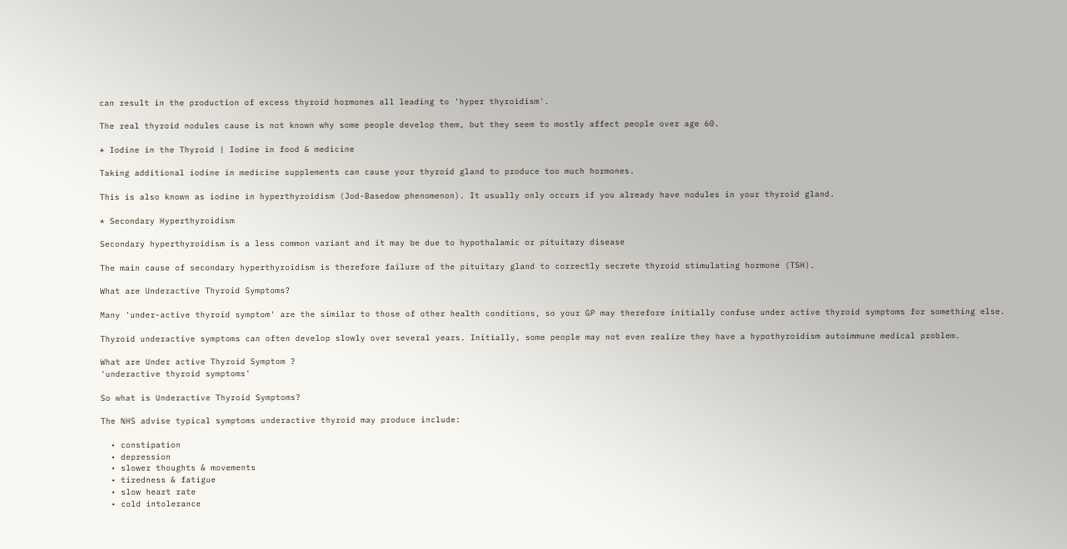can result in the production of excess thyroid hormones all leading to 'hyper thyroidism'.

The real thyroid nodules cause is not known why some people develop them, but they seem to mostly affect people over age 60.

* Iodine in the Thyroid | Iodine in food & medicine

Taking additional iodine in medicine supplements can cause your thyroid gland to produce too much hormones.

This is also known as iodine in hyperthyroidism (Jod-Basedow phenomenon). It usually only occurs if you already have nodules in your thyroid gland.

* Secondary Hyperthyroidism

Secondary hyperthyroidism is a less common variant and it may be due to hypothalamic or pituitary disease

The main cause of secondary hyperthyroidism is therefore failure of the pituitary gland to correctly secrete thyroid stimulating hormone (TSH).

What are Underactive Thyroid Symptoms?

Many 'under-active thyroid symptom' are the similar to those of other health conditions, so your GP may therefore initially confuse under active thyroid symptoms for something else.

Thyroid underactive symptoms can often develop slowly over several years. Initially, some people may not even realize they have a hypothyroidism autoimmune medical problem.

What are Under active Thyroid Symptom ?
'underactive thyroid symptoms'

So what is Underactive Thyroid Symptoms?

The NHS advise typical symptoms underactive thyroid may produce include:

  • constipation
  • depression
  • slower thoughts & movements
  • tiredness & fatigue
  • slow heart rate
  • cold intolerance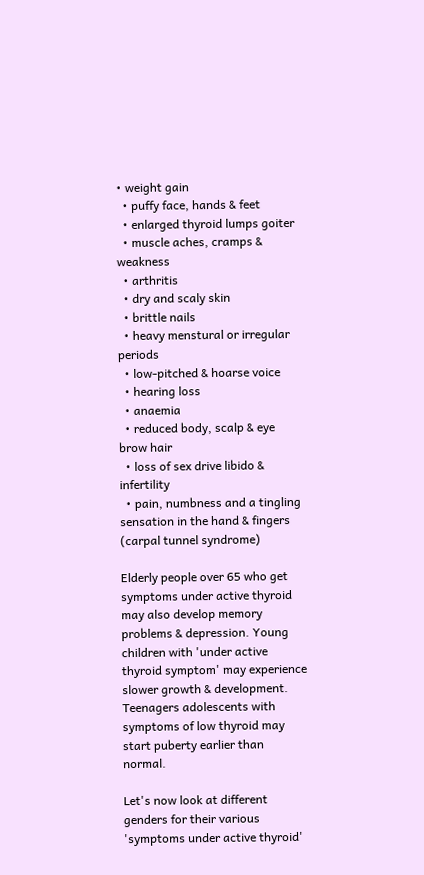• weight gain
  • puffy face, hands & feet
  • enlarged thyroid lumps goiter
  • muscle aches, cramps & weakness
  • arthritis
  • dry and scaly skin
  • brittle nails
  • heavy menstural or irregular periods
  • low-pitched & hoarse voice
  • hearing loss
  • anaemia
  • reduced body, scalp & eye brow hair
  • loss of sex drive libido & infertility
  • pain, numbness and a tingling sensation in the hand & fingers (carpal tunnel syndrome)

Elderly people over 65 who get symptoms under active thyroid may also develop memory problems & depression. Young children with 'under active thyroid symptom' may experience slower growth & development. Teenagers adolescents with symptoms of low thyroid may start puberty earlier than normal.

Let's now look at different genders for their various 'symptoms under active thyroid'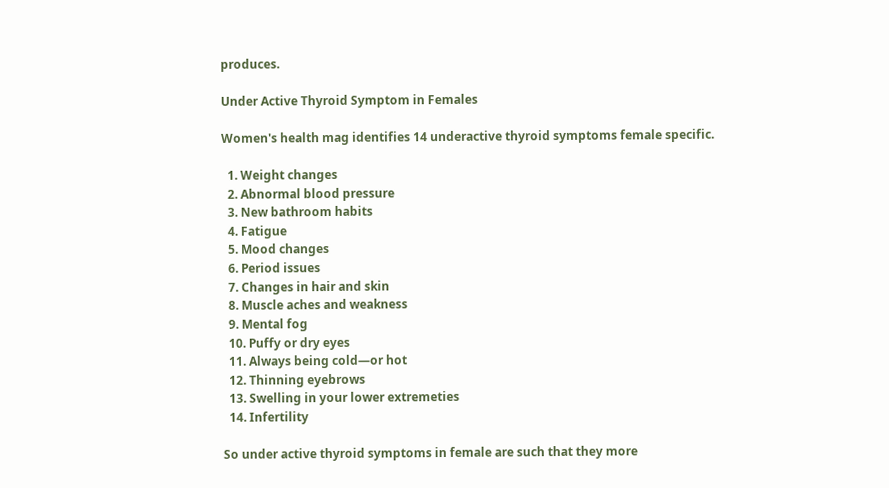produces.

Under Active Thyroid Symptom in Females

Women's health mag identifies 14 underactive thyroid symptoms female specific.

  1. Weight changes
  2. Abnormal blood pressure
  3. New bathroom habits
  4. Fatigue
  5. Mood changes
  6. Period issues
  7. Changes in hair and skin
  8. Muscle aches and weakness
  9. Mental fog
  10. Puffy or dry eyes
  11. Always being cold—or hot
  12. Thinning eyebrows
  13. Swelling in your lower extremeties
  14. Infertility

So under active thyroid symptoms in female are such that they more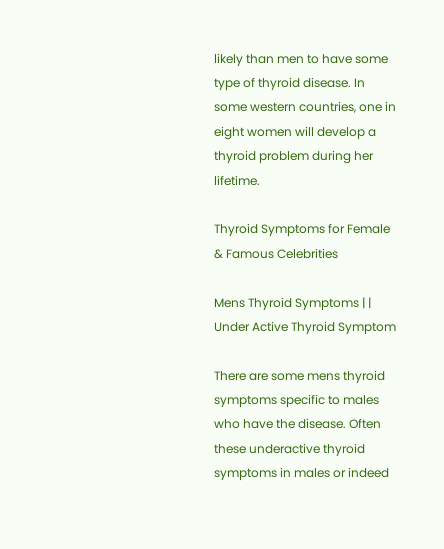likely than men to have some type of thyroid disease. In some western countries, one in eight women will develop a thyroid problem during her lifetime.

Thyroid Symptoms for Female & Famous Celebrities

Mens Thyroid Symptoms | | Under Active Thyroid Symptom

There are some mens thyroid symptoms specific to males who have the disease. Often these underactive thyroid symptoms in males or indeed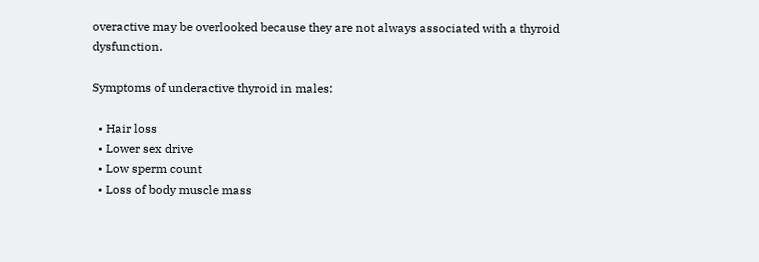overactive may be overlooked because they are not always associated with a thyroid dysfunction.

Symptoms of underactive thyroid in males:

  • Hair loss
  • Lower sex drive
  • Low sperm count
  • Loss of body muscle mass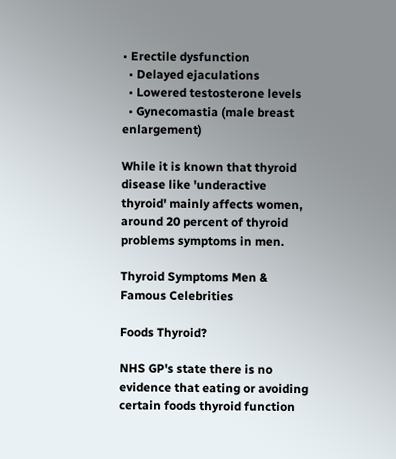• Erectile dysfunction
  • Delayed ejaculations
  • Lowered testosterone levels
  • Gynecomastia (male breast enlargement)

While it is known that thyroid disease like 'underactive thyroid' mainly affects women, around 20 percent of thyroid problems symptoms in men.

Thyroid Symptoms Men & Famous Celebrities

Foods Thyroid?

NHS GP's state there is no evidence that eating or avoiding certain foods thyroid function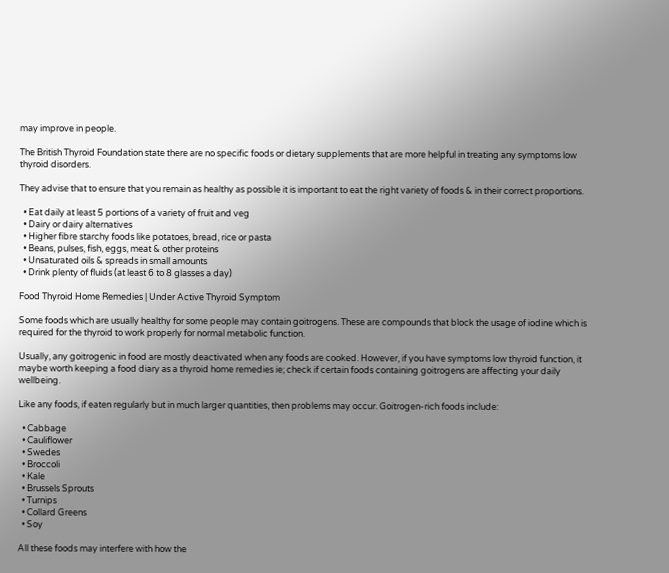may improve in people.

The British Thyroid Foundation state there are no specific foods or dietary supplements that are more helpful in treating any symptoms low thyroid disorders.

They advise that to ensure that you remain as healthy as possible it is important to eat the right variety of foods & in their correct proportions.

  • Eat daily at least 5 portions of a variety of fruit and veg
  • Dairy or dairy alternatives
  • Higher fibre starchy foods like potatoes, bread, rice or pasta
  • Beans, pulses, fish, eggs, meat & other proteins
  • Unsaturated oils & spreads in small amounts
  • Drink plenty of fluids (at least 6 to 8 glasses a day)

Food Thyroid Home Remedies | Under Active Thyroid Symptom

Some foods which are usually healthy for some people may contain goitrogens. These are compounds that block the usage of iodine which is required for the thyroid to work properly for normal metabolic function.

Usually, any goitrogenic in food are mostly deactivated when any foods are cooked. However, if you have symptoms low thyroid function, it maybe worth keeping a food diary as a thyroid home remedies ie; check if certain foods containing goitrogens are affecting your daily wellbeing.

Like any foods, if eaten regularly but in much larger quantities, then problems may occur. Goitrogen-rich foods include:

  • Cabbage
  • Cauliflower
  • Swedes
  • Broccoli
  • Kale
  • Brussels Sprouts
  • Turnips
  • Collard Greens
  • Soy

All these foods may interfere with how the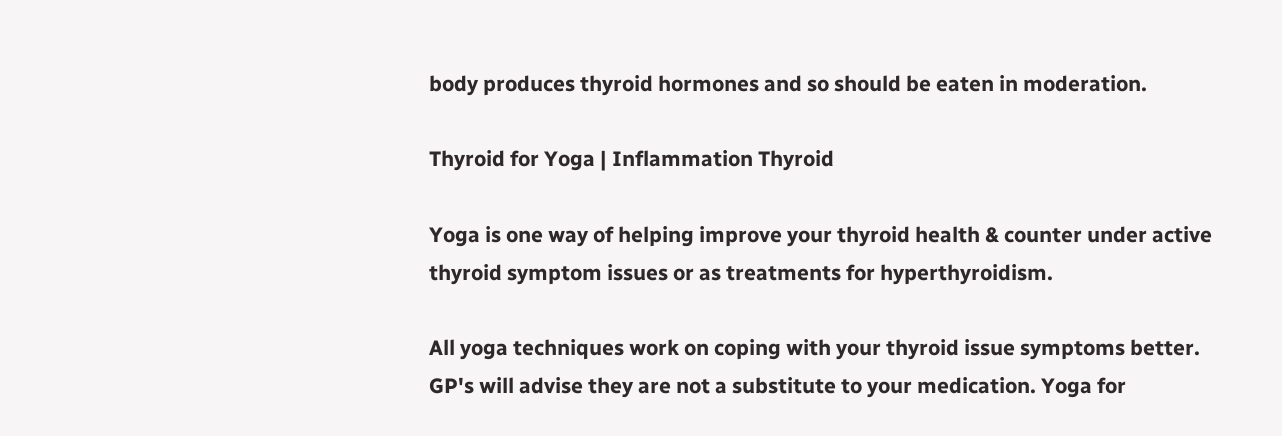body produces thyroid hormones and so should be eaten in moderation.

Thyroid for Yoga | Inflammation Thyroid

Yoga is one way of helping improve your thyroid health & counter under active thyroid symptom issues or as treatments for hyperthyroidism.

All yoga techniques work on coping with your thyroid issue symptoms better. GP's will advise they are not a substitute to your medication. Yoga for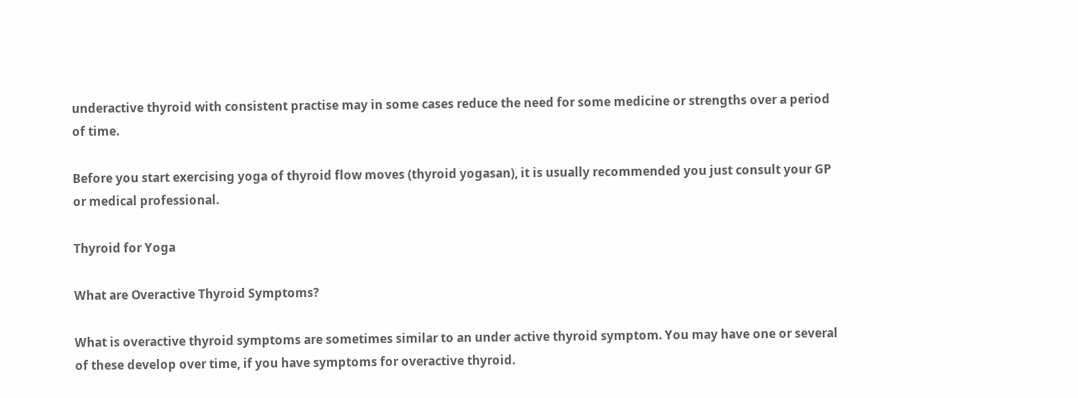underactive thyroid with consistent practise may in some cases reduce the need for some medicine or strengths over a period of time.

Before you start exercising yoga of thyroid flow moves (thyroid yogasan), it is usually recommended you just consult your GP or medical professional.

Thyroid for Yoga

What are Overactive Thyroid Symptoms?

What is overactive thyroid symptoms are sometimes similar to an under active thyroid symptom. You may have one or several of these develop over time, if you have symptoms for overactive thyroid.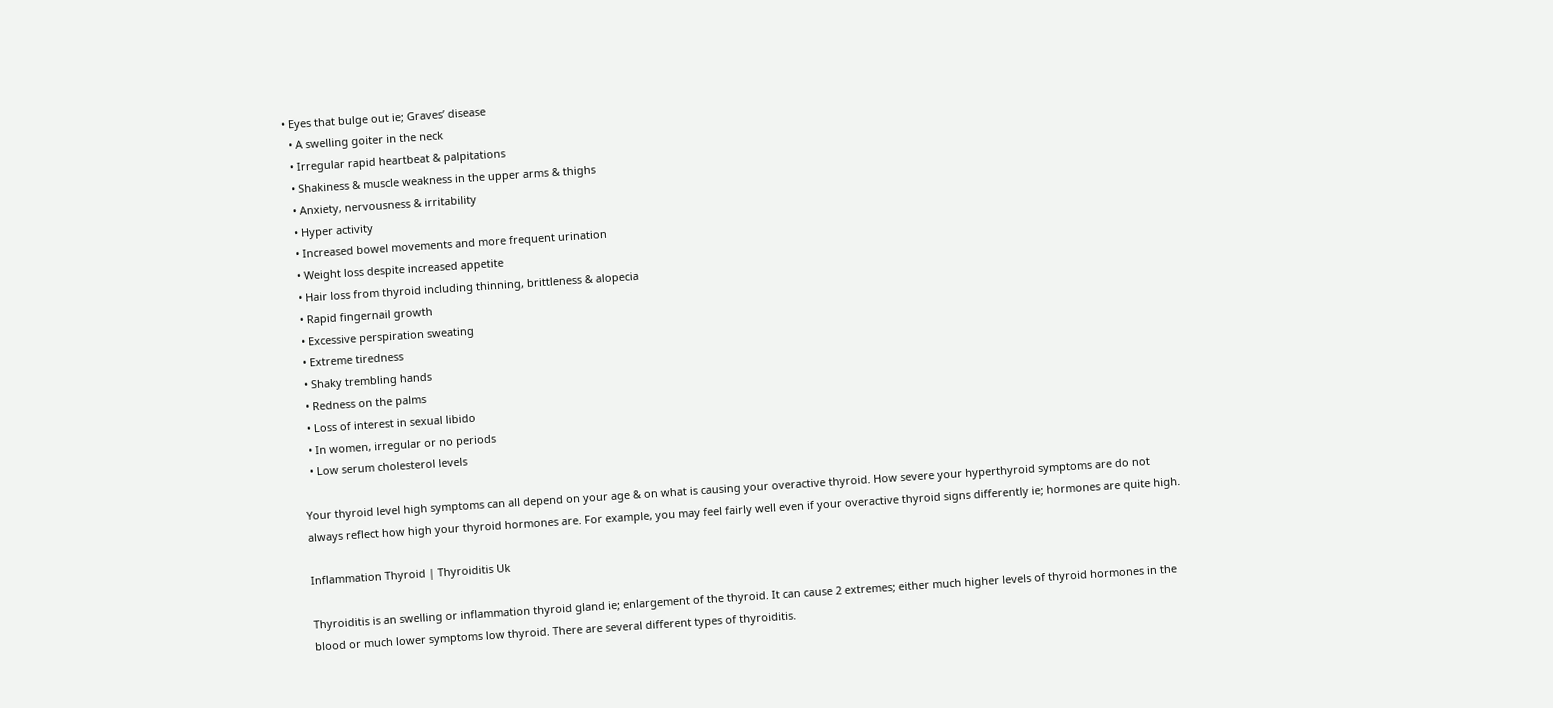• Eyes that bulge out ie; Graves’ disease
  • A swelling goiter in the neck
  • Irregular rapid heartbeat & palpitations
  • Shakiness & muscle weakness in the upper arms & thighs
  • Anxiety, nervousness & irritability
  • Hyper activity
  • Increased bowel movements and more frequent urination
  • Weight loss despite increased appetite
  • Hair loss from thyroid including thinning, brittleness & alopecia
  • Rapid fingernail growth
  • Excessive perspiration sweating
  • Extreme tiredness
  • Shaky trembling hands
  • Redness on the palms
  • Loss of interest in sexual libido
  • In women, irregular or no periods
  • Low serum cholesterol levels

Your thyroid level high symptoms can all depend on your age & on what is causing your overactive thyroid. How severe your hyperthyroid symptoms are do not always reflect how high your thyroid hormones are. For example, you may feel fairly well even if your overactive thyroid signs differently ie; hormones are quite high.

Inflammation Thyroid | Thyroiditis Uk

Thyroiditis is an swelling or inflammation thyroid gland ie; enlargement of the thyroid. It can cause 2 extremes; either much higher levels of thyroid hormones in the blood or much lower symptoms low thyroid. There are several different types of thyroiditis.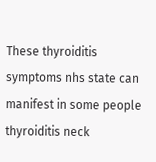These thyroiditis symptoms nhs state can manifest in some people thyroiditis neck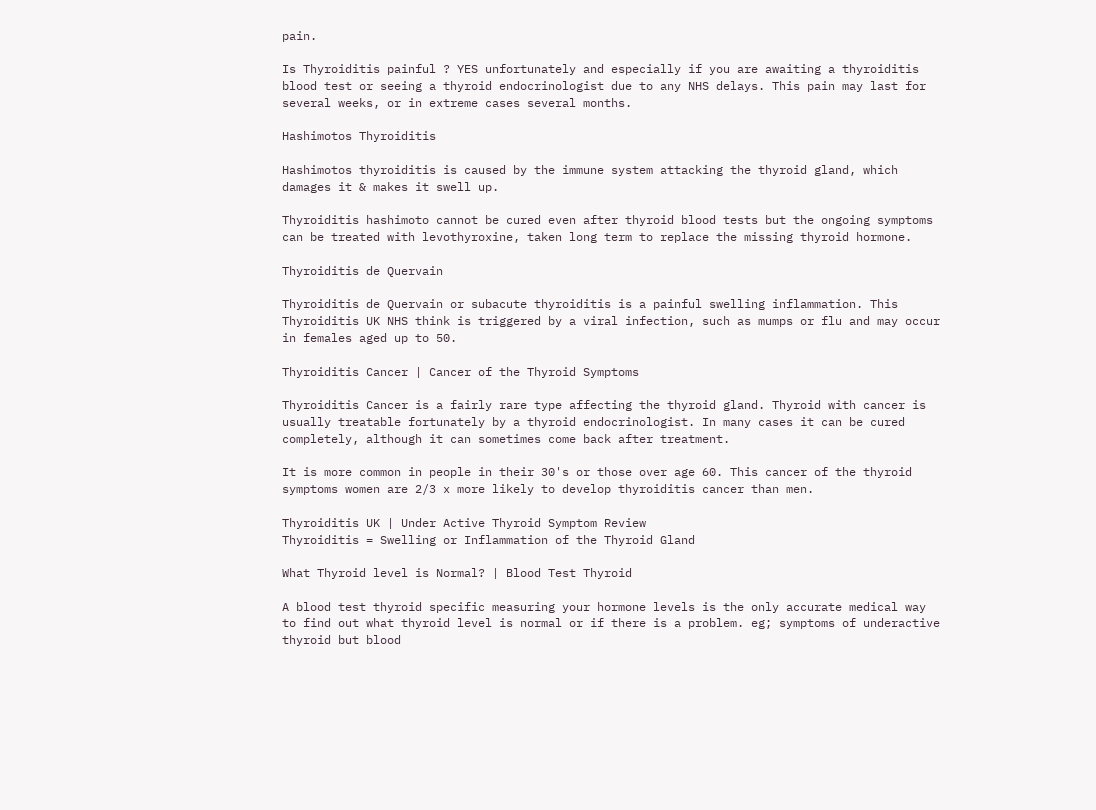pain.

Is Thyroiditis painful ? YES unfortunately and especially if you are awaiting a thyroiditis blood test or seeing a thyroid endocrinologist due to any NHS delays. This pain may last for several weeks, or in extreme cases several months.

Hashimotos Thyroiditis

Hashimotos thyroiditis is caused by the immune system attacking the thyroid gland, which damages it & makes it swell up.

Thyroiditis hashimoto cannot be cured even after thyroid blood tests but the ongoing symptoms can be treated with levothyroxine, taken long term to replace the missing thyroid hormone.

Thyroiditis de Quervain

Thyroiditis de Quervain or subacute thyroiditis is a painful swelling inflammation. This Thyroiditis UK NHS think is triggered by a viral infection, such as mumps or flu and may occur in females aged up to 50.

Thyroiditis Cancer | Cancer of the Thyroid Symptoms

Thyroiditis Cancer is a fairly rare type affecting the thyroid gland. Thyroid with cancer is usually treatable fortunately by a thyroid endocrinologist. In many cases it can be cured completely, although it can sometimes come back after treatment.

It is more common in people in their 30's or those over age 60. This cancer of the thyroid symptoms women are 2/3 x more likely to develop thyroiditis cancer than men.

Thyroiditis UK | Under Active Thyroid Symptom Review
Thyroiditis = Swelling or Inflammation of the Thyroid Gland

What Thyroid level is Normal? | Blood Test Thyroid

A blood test thyroid specific measuring your hormone levels is the only accurate medical way to find out what thyroid level is normal or if there is a problem. eg; symptoms of underactive thyroid but blood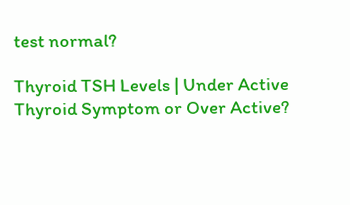test normal?

Thyroid TSH Levels | Under Active Thyroid Symptom or Over Active?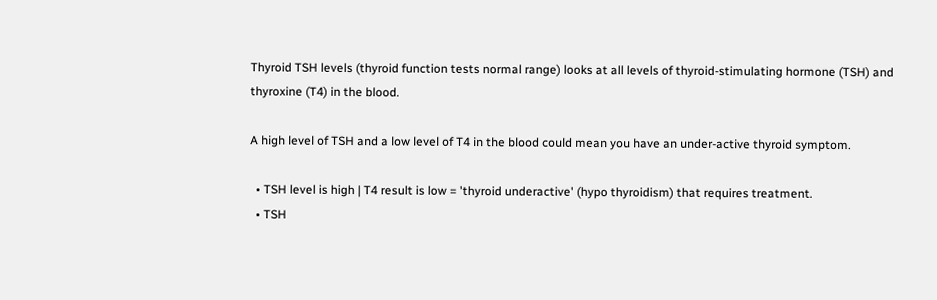Thyroid TSH levels (thyroid function tests normal range) looks at all levels of thyroid-stimulating hormone (TSH) and thyroxine (T4) in the blood.

A high level of TSH and a low level of T4 in the blood could mean you have an under-active thyroid symptom.

  • TSH level is high | T4 result is low = 'thyroid underactive' (hypo thyroidism) that requires treatment.
  • TSH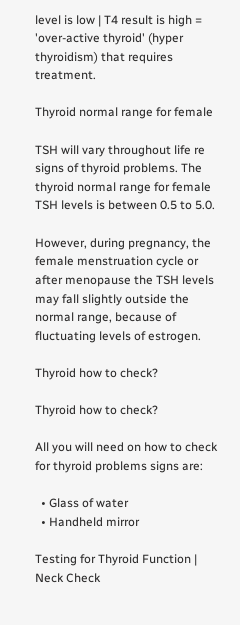level is low | T4 result is high = 'over-active thyroid' (hyper thyroidism) that requires treatment.

Thyroid normal range for female

TSH will vary throughout life re signs of thyroid problems. The thyroid normal range for female TSH levels is between 0.5 to 5.0.

However, during pregnancy, the female menstruation cycle or after menopause the TSH levels may fall slightly outside the normal range, because of fluctuating levels of estrogen.

Thyroid how to check?

Thyroid how to check?

All you will need on how to check for thyroid problems signs are:

  • Glass of water
  • Handheld mirror

Testing for Thyroid Function | Neck Check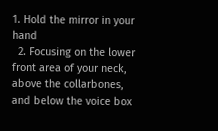1. Hold the mirror in your hand
  2. Focusing on the lower front area of your neck, above the collarbones, and below the voice box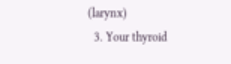(larynx)
  3. Your thyroid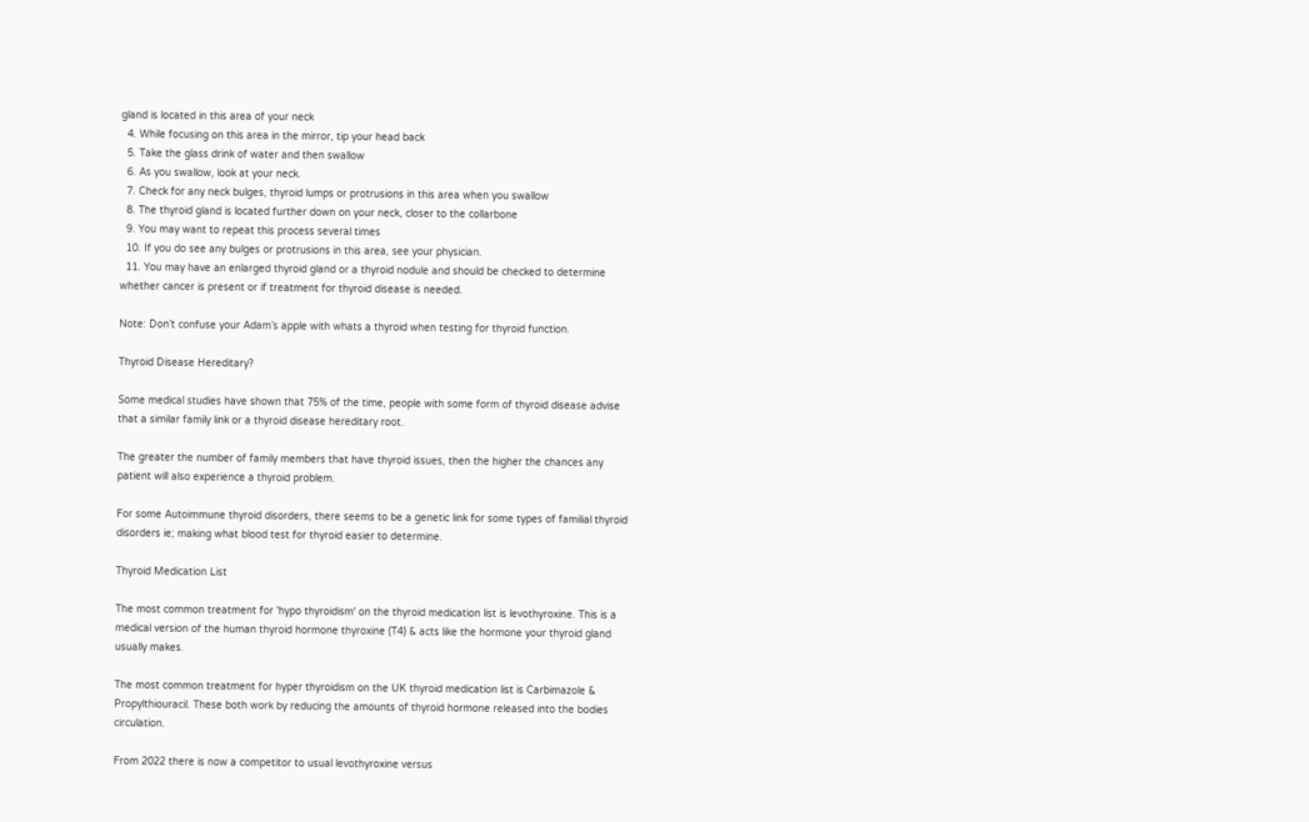gland is located in this area of your neck
  4. While focusing on this area in the mirror, tip your head back
  5. Take the glass drink of water and then swallow
  6. As you swallow, look at your neck.
  7. Check for any neck bulges, thyroid lumps or protrusions in this area when you swallow
  8. The thyroid gland is located further down on your neck, closer to the collarbone
  9. You may want to repeat this process several times
  10. If you do see any bulges or protrusions in this area, see your physician.
  11. You may have an enlarged thyroid gland or a thyroid nodule and should be checked to determine whether cancer is present or if treatment for thyroid disease is needed.

Note: Don’t confuse your Adam’s apple with whats a thyroid when testing for thyroid function.

Thyroid Disease Hereditary?

Some medical studies have shown that 75% of the time, people with some form of thyroid disease advise that a similar family link or a thyroid disease hereditary root.

The greater the number of family members that have thyroid issues, then the higher the chances any patient will also experience a thyroid problem.

For some Autoimmune thyroid disorders, there seems to be a genetic link for some types of familial thyroid disorders ie; making what blood test for thyroid easier to determine.

Thyroid Medication List

The most common treatment for 'hypo thyroidism' on the thyroid medication list is levothyroxine. This is a medical version of the human thyroid hormone thyroxine (T4) & acts like the hormone your thyroid gland usually makes.

The most common treatment for hyper thyroidism on the UK thyroid medication list is Carbimazole & Propylthiouracil. These both work by reducing the amounts of thyroid hormone released into the bodies circulation.

From 2022 there is now a competitor to usual levothyroxine versus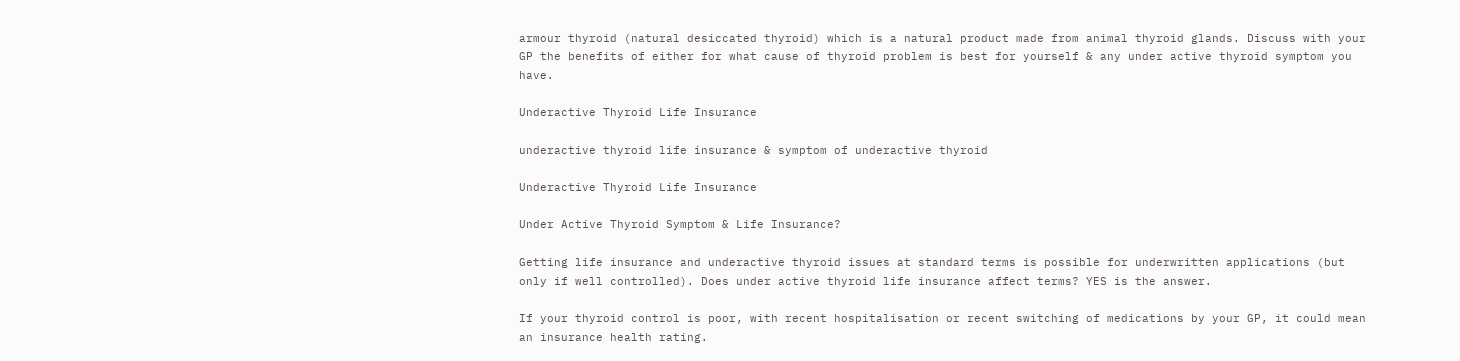armour thyroid (natural desiccated thyroid) which is a natural product made from animal thyroid glands. Discuss with your GP the benefits of either for what cause of thyroid problem is best for yourself & any under active thyroid symptom you have.

Underactive Thyroid Life Insurance

underactive thyroid life insurance & symptom of underactive thyroid

Underactive Thyroid Life Insurance

Under Active Thyroid Symptom & Life Insurance?

Getting life insurance and underactive thyroid issues at standard terms is possible for underwritten applications (but only if well controlled). Does under active thyroid life insurance affect terms? YES is the answer.

If your thyroid control is poor, with recent hospitalisation or recent switching of medications by your GP, it could mean an insurance health rating.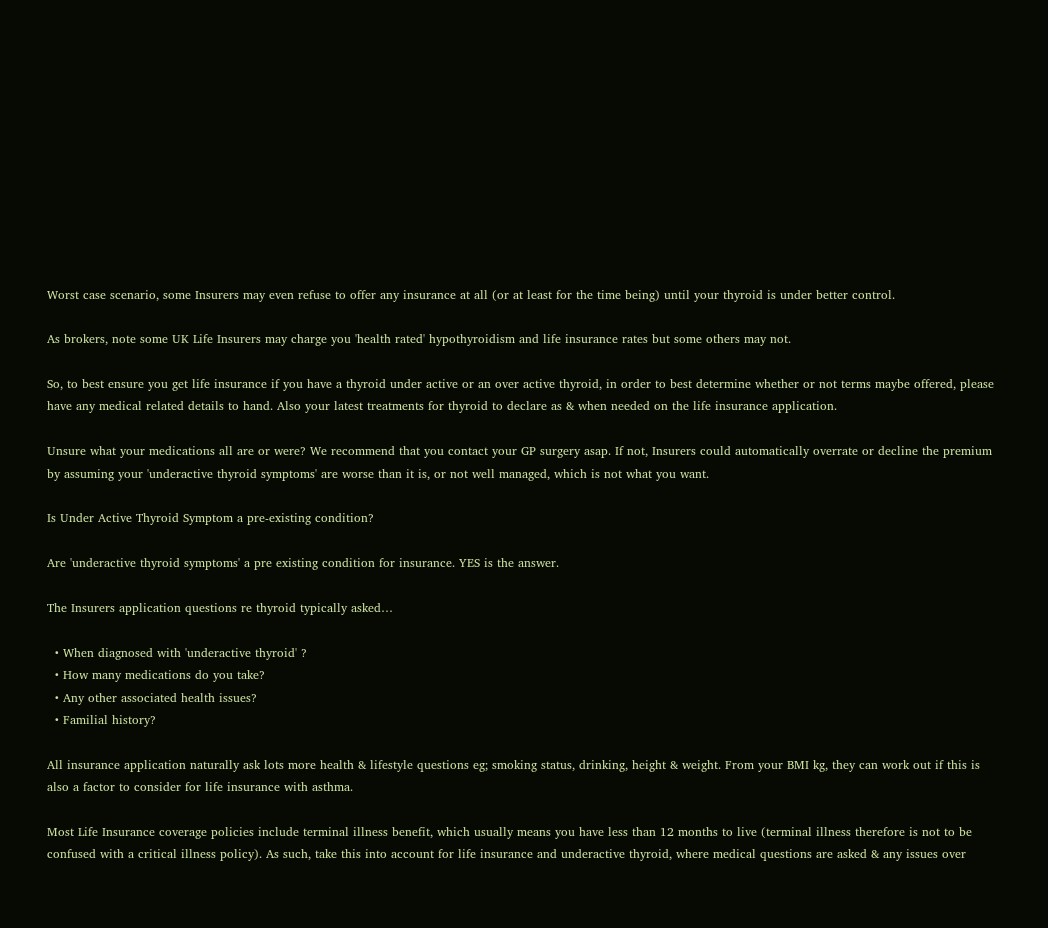Worst case scenario, some Insurers may even refuse to offer any insurance at all (or at least for the time being) until your thyroid is under better control.

As brokers, note some UK Life Insurers may charge you 'health rated' hypothyroidism and life insurance rates but some others may not.

So, to best ensure you get life insurance if you have a thyroid under active or an over active thyroid, in order to best determine whether or not terms maybe offered, please have any medical related details to hand. Also your latest treatments for thyroid to declare as & when needed on the life insurance application.

Unsure what your medications all are or were? We recommend that you contact your GP surgery asap. If not, Insurers could automatically overrate or decline the premium by assuming your 'underactive thyroid symptoms' are worse than it is, or not well managed, which is not what you want.

Is Under Active Thyroid Symptom a pre-existing condition?

Are 'underactive thyroid symptoms' a pre existing condition for insurance. YES is the answer.

The Insurers application questions re thyroid typically asked…

  • When diagnosed with 'underactive thyroid' ?
  • How many medications do you take?
  • Any other associated health issues?
  • Familial history?

All insurance application naturally ask lots more health & lifestyle questions eg; smoking status, drinking, height & weight. From your BMI kg, they can work out if this is also a factor to consider for life insurance with asthma.

Most Life Insurance coverage policies include terminal illness benefit, which usually means you have less than 12 months to live (terminal illness therefore is not to be confused with a critical illness policy). As such, take this into account for life insurance and underactive thyroid, where medical questions are asked & any issues over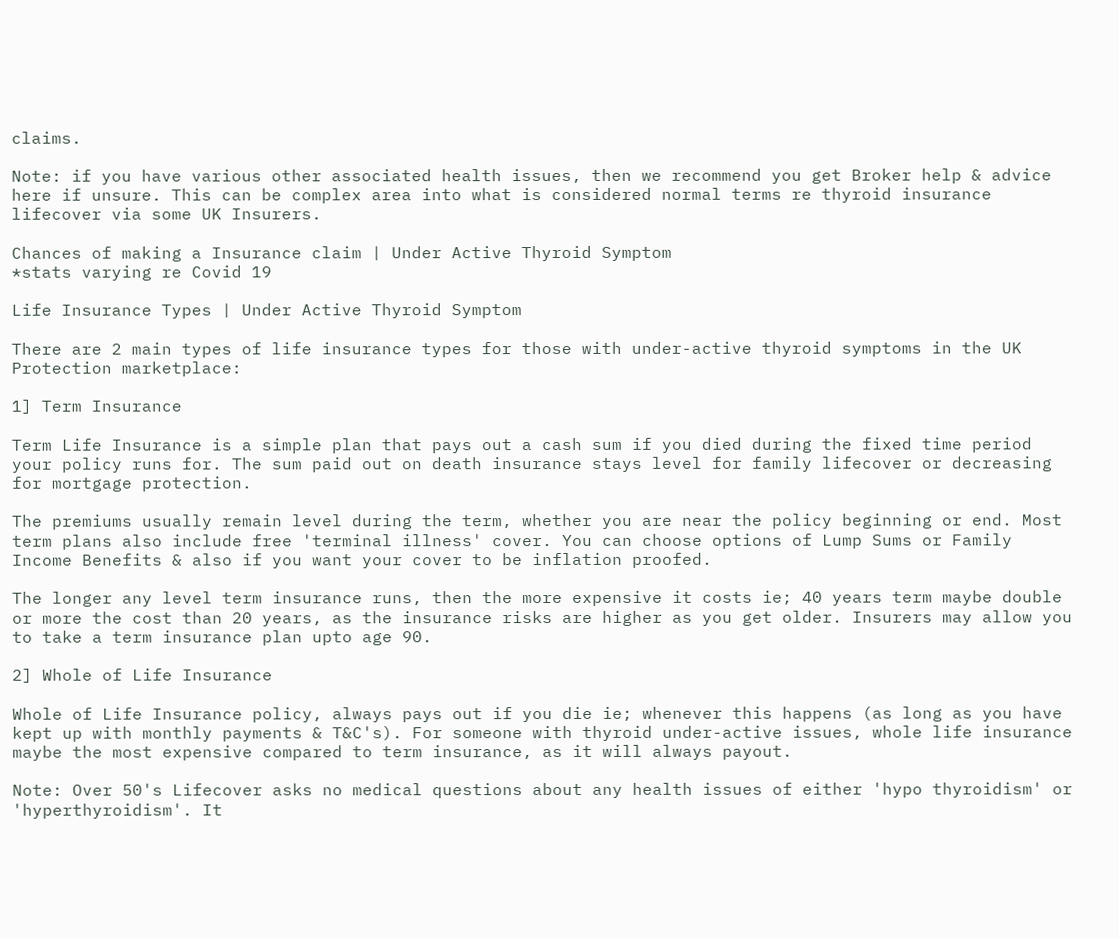claims.

Note: if you have various other associated health issues, then we recommend you get Broker help & advice here if unsure. This can be complex area into what is considered normal terms re thyroid insurance lifecover via some UK Insurers.

Chances of making a Insurance claim | Under Active Thyroid Symptom
*stats varying re Covid 19

Life Insurance Types | Under Active Thyroid Symptom

There are 2 main types of life insurance types for those with under-active thyroid symptoms in the UK Protection marketplace:

1] Term Insurance

Term Life Insurance is a simple plan that pays out a cash sum if you died during the fixed time period your policy runs for. The sum paid out on death insurance stays level for family lifecover or decreasing for mortgage protection.

The premiums usually remain level during the term, whether you are near the policy beginning or end. Most term plans also include free 'terminal illness' cover. You can choose options of Lump Sums or Family Income Benefits & also if you want your cover to be inflation proofed.

The longer any level term insurance runs, then the more expensive it costs ie; 40 years term maybe double or more the cost than 20 years, as the insurance risks are higher as you get older. Insurers may allow you to take a term insurance plan upto age 90.

2] Whole of Life Insurance

Whole of Life Insurance policy, always pays out if you die ie; whenever this happens (as long as you have kept up with monthly payments & T&C's). For someone with thyroid under-active issues, whole life insurance maybe the most expensive compared to term insurance, as it will always payout.

Note: Over 50's Lifecover asks no medical questions about any health issues of either 'hypo thyroidism' or 'hyperthyroidism'. It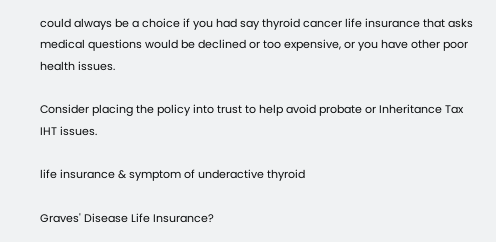could always be a choice if you had say thyroid cancer life insurance that asks medical questions would be declined or too expensive, or you have other poor health issues.

Consider placing the policy into trust to help avoid probate or Inheritance Tax IHT issues.

life insurance & symptom of underactive thyroid

Graves' Disease Life Insurance?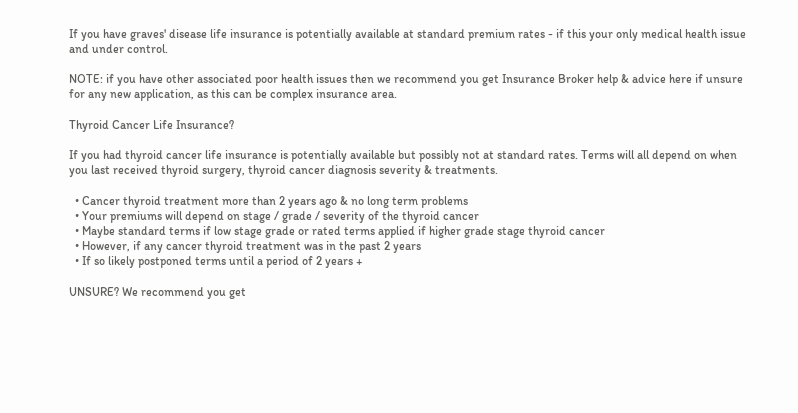If you have graves' disease life insurance is potentially available at standard premium rates - if this your only medical health issue and under control.

NOTE: if you have other associated poor health issues then we recommend you get Insurance Broker help & advice here if unsure for any new application, as this can be complex insurance area.

Thyroid Cancer Life Insurance?

If you had thyroid cancer life insurance is potentially available but possibly not at standard rates. Terms will all depend on when you last received thyroid surgery, thyroid cancer diagnosis severity & treatments.

  • Cancer thyroid treatment more than 2 years ago & no long term problems
  • Your premiums will depend on stage / grade / severity of the thyroid cancer
  • Maybe standard terms if low stage grade or rated terms applied if higher grade stage thyroid cancer
  • However, if any cancer thyroid treatment was in the past 2 years
  • If so likely postponed terms until a period of 2 years +

UNSURE? We recommend you get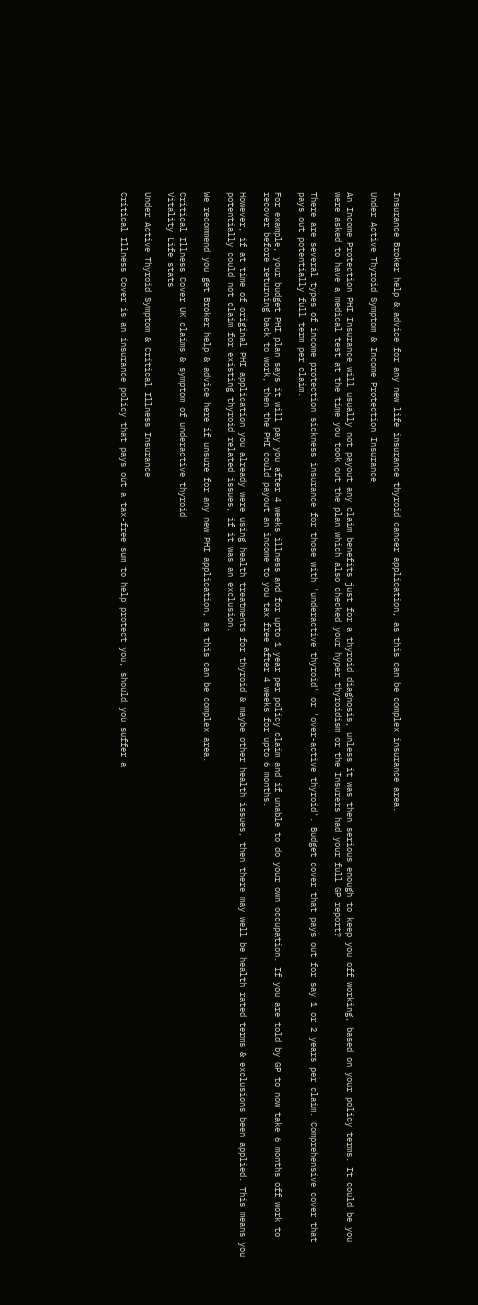Insurance Broker help & advice for any new life insurance thyroid cancer application, as this can be complex insurance area.

Under Active Thyroid Symptom & Income Protection Insurance

An Income Protection PHI Insurance will usually not payout any claim benefits just for a thyroid diagnosis, unless it was then serious enough to keep you off working, based on your policy terms. It could be you were asked to have a medical test at the time you took out the plan which also checked your hyper thyroidism or the Insurers had your full GP report?

There are several types of income protection sickness insurance for those with 'underactive thyroid' or 'over-active thyroid'. Budget cover that pays out for say 1 or 2 years per claim. Comprehensive cover that pays out potentially full term per claim.

For example, your budget PHI plan says it will pay you after 4 weeks illness and for upto 1 year per policy claim and if unable to do your own occupation. If you are told by GP to now take 6 months off work to recover before returning back to work, then the PHI could payout an income to you tax free after 4 weeks for upto 6 months.

However, if at time of original PHI application you already were using health treatments for thyroid & maybe other health issues, then there may well be health rated terms & exclusions been applied. This means you potentially could not claim for existing thyroid related issues, if it was an exclusion.

We recommend you get Broker help & advice here if unsure for any new PHI application, as this can be complex area.

Critical Illness Cover UK claims & symptom of underactive thyroid
Vitality Life stats

Under Active Thyroid Symptom & Critical Illness Insurance

Critical Illness Cover is an insurance policy that pays out a tax-free sum to help protect you, should you suffer a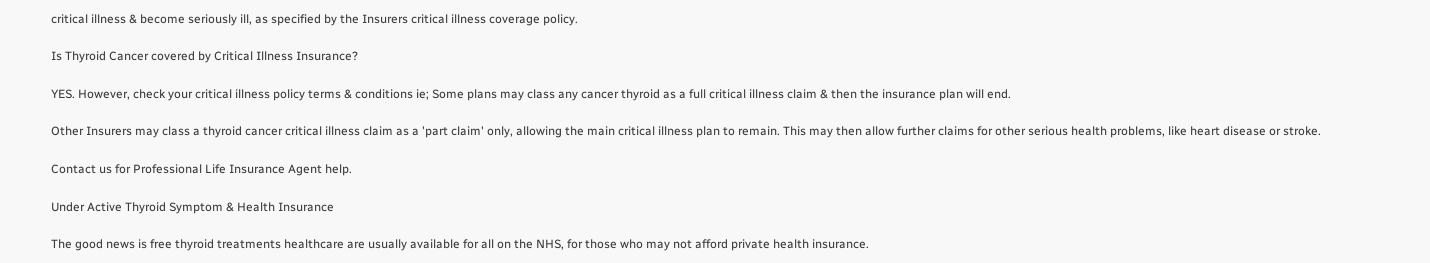critical illness & become seriously ill, as specified by the Insurers critical illness coverage policy.

Is Thyroid Cancer covered by Critical Illness Insurance?

YES. However, check your critical illness policy terms & conditions ie; Some plans may class any cancer thyroid as a full critical illness claim & then the insurance plan will end.

Other Insurers may class a thyroid cancer critical illness claim as a 'part claim' only, allowing the main critical illness plan to remain. This may then allow further claims for other serious health problems, like heart disease or stroke.

Contact us for Professional Life Insurance Agent help.

Under Active Thyroid Symptom & Health Insurance

The good news is free thyroid treatments healthcare are usually available for all on the NHS, for those who may not afford private health insurance.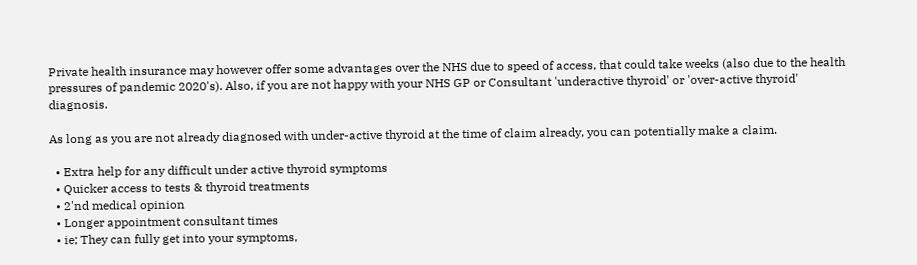Private health insurance may however offer some advantages over the NHS due to speed of access, that could take weeks (also due to the health pressures of pandemic 2020's). Also, if you are not happy with your NHS GP or Consultant 'underactive thyroid' or 'over-active thyroid' diagnosis.

As long as you are not already diagnosed with under-active thyroid at the time of claim already, you can potentially make a claim.

  • Extra help for any difficult under active thyroid symptoms
  • Quicker access to tests & thyroid treatments
  • 2'nd medical opinion
  • Longer appointment consultant times
  • ie; They can fully get into your symptoms,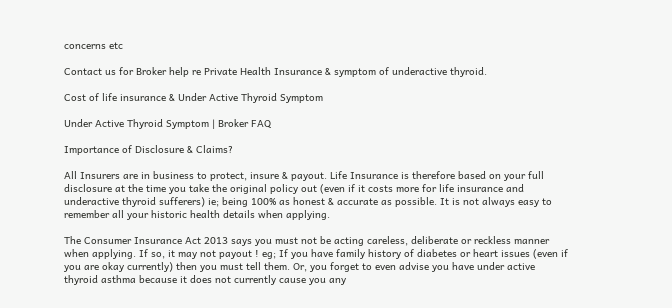concerns etc

Contact us for Broker help re Private Health Insurance & symptom of underactive thyroid.

Cost of life insurance & Under Active Thyroid Symptom

Under Active Thyroid Symptom | Broker FAQ

Importance of Disclosure & Claims?

All Insurers are in business to protect, insure & payout. Life Insurance is therefore based on your full disclosure at the time you take the original policy out (even if it costs more for life insurance and underactive thyroid sufferers) ie; being 100% as honest & accurate as possible. It is not always easy to remember all your historic health details when applying.

The Consumer Insurance Act 2013 says you must not be acting careless, deliberate or reckless manner when applying. If so, it may not payout ! eg; If you have family history of diabetes or heart issues (even if you are okay currently) then you must tell them. Or, you forget to even advise you have under active thyroid asthma because it does not currently cause you any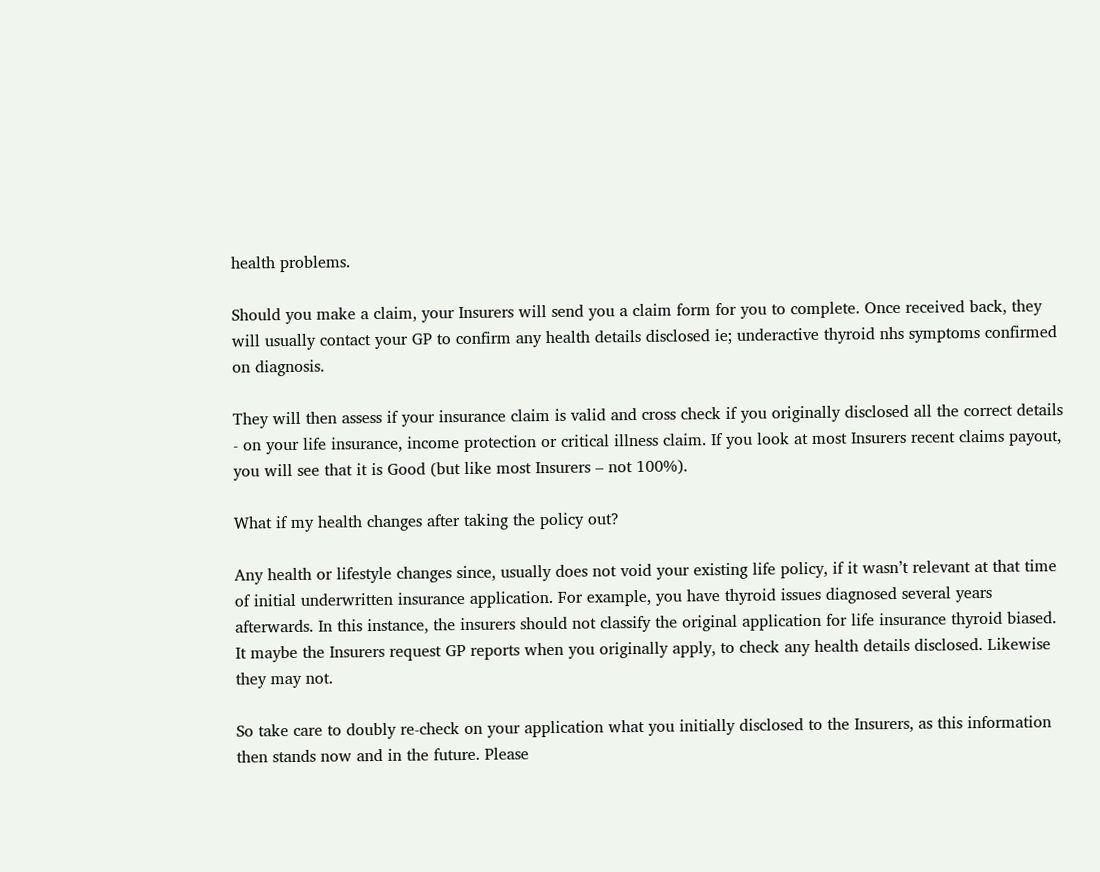health problems.

Should you make a claim, your Insurers will send you a claim form for you to complete. Once received back, they will usually contact your GP to confirm any health details disclosed ie; underactive thyroid nhs symptoms confirmed on diagnosis.

They will then assess if your insurance claim is valid and cross check if you originally disclosed all the correct details - on your life insurance, income protection or critical illness claim. If you look at most Insurers recent claims payout, you will see that it is Good (but like most Insurers – not 100%).

What if my health changes after taking the policy out?

Any health or lifestyle changes since, usually does not void your existing life policy, if it wasn’t relevant at that time of initial underwritten insurance application. For example, you have thyroid issues diagnosed several years afterwards. In this instance, the insurers should not classify the original application for life insurance thyroid biased. It maybe the Insurers request GP reports when you originally apply, to check any health details disclosed. Likewise they may not.

So take care to doubly re-check on your application what you initially disclosed to the Insurers, as this information then stands now and in the future. Please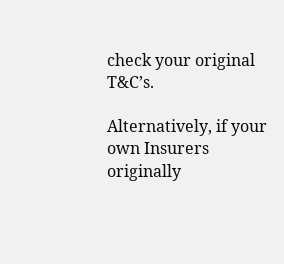check your original T&C’s.

Alternatively, if your own Insurers originally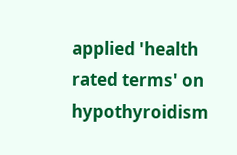applied 'health rated terms' on hypothyroidism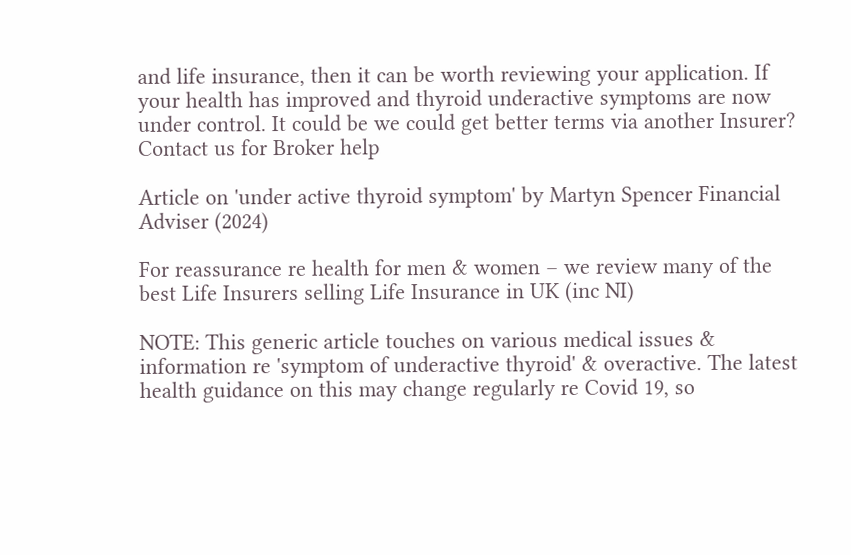and life insurance, then it can be worth reviewing your application. If your health has improved and thyroid underactive symptoms are now under control. It could be we could get better terms via another Insurer? Contact us for Broker help

Article on 'under active thyroid symptom' by Martyn Spencer Financial Adviser (2024)

For reassurance re health for men & women – we review many of the best Life Insurers selling Life Insurance in UK (inc NI)

NOTE: This generic article touches on various medical issues & information re 'symptom of underactive thyroid' & overactive. The latest health guidance on this may change regularly re Covid 19, so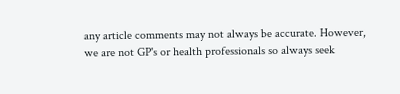any article comments may not always be accurate. However, we are not GP's or health professionals so always seek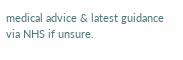medical advice & latest guidance via NHS if unsure.